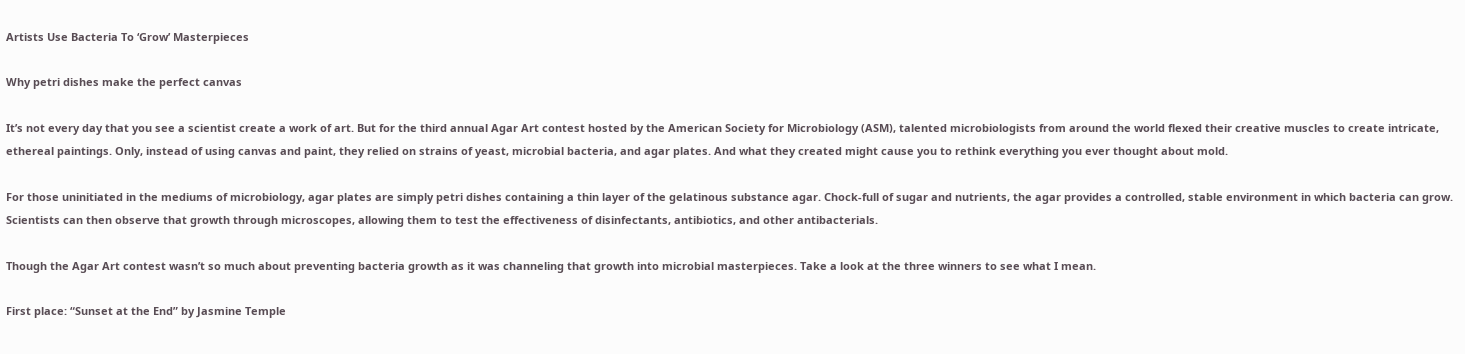Artists Use Bacteria To ‘Grow’ Masterpieces

Why petri dishes make the perfect canvas

It’s not every day that you see a scientist create a work of art. But for the third annual Agar Art contest hosted by the American Society for Microbiology (ASM), talented microbiologists from around the world flexed their creative muscles to create intricate, ethereal paintings. Only, instead of using canvas and paint, they relied on strains of yeast, microbial bacteria, and agar plates. And what they created might cause you to rethink everything you ever thought about mold.

For those uninitiated in the mediums of microbiology, agar plates are simply petri dishes containing a thin layer of the gelatinous substance agar. Chock-full of sugar and nutrients, the agar provides a controlled, stable environment in which bacteria can grow. Scientists can then observe that growth through microscopes, allowing them to test the effectiveness of disinfectants, antibiotics, and other antibacterials.

Though the Agar Art contest wasn’t so much about preventing bacteria growth as it was channeling that growth into microbial masterpieces. Take a look at the three winners to see what I mean.

First place: “Sunset at the End” by Jasmine Temple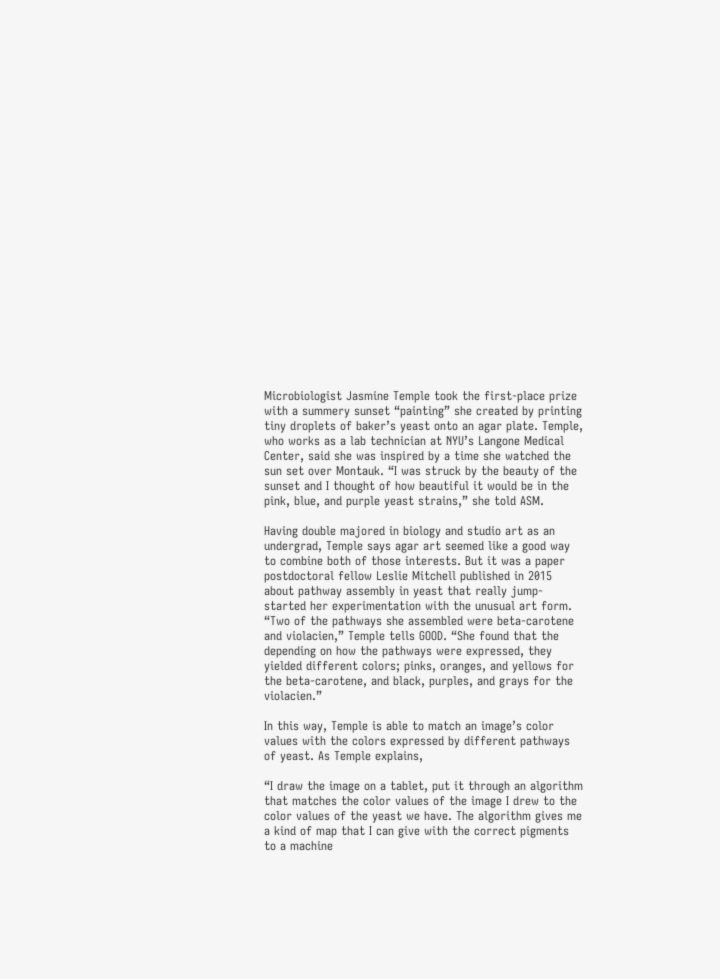Microbiologist Jasmine Temple took the first-place prize with a summery sunset “painting” she created by printing tiny droplets of baker’s yeast onto an agar plate. Temple, who works as a lab technician at NYU’s Langone Medical Center, said she was inspired by a time she watched the sun set over Montauk. “I was struck by the beauty of the sunset and I thought of how beautiful it would be in the pink, blue, and purple yeast strains,” she told ASM.

Having double majored in biology and studio art as an undergrad, Temple says agar art seemed like a good way to combine both of those interests. But it was a paper postdoctoral fellow Leslie Mitchell published in 2015 about pathway assembly in yeast that really jump-started her experimentation with the unusual art form. “Two of the pathways she assembled were beta-carotene and violacien,” Temple tells GOOD. “She found that the depending on how the pathways were expressed, they yielded different colors; pinks, oranges, and yellows for the beta-carotene, and black, purples, and grays for the violacien.”

In this way, Temple is able to match an image’s color values with the colors expressed by different pathways of yeast. As Temple explains,

“I draw the image on a tablet, put it through an algorithm that matches the color values of the image I drew to the color values of the yeast we have. The algorithm gives me a kind of map that I can give with the correct pigments to a machine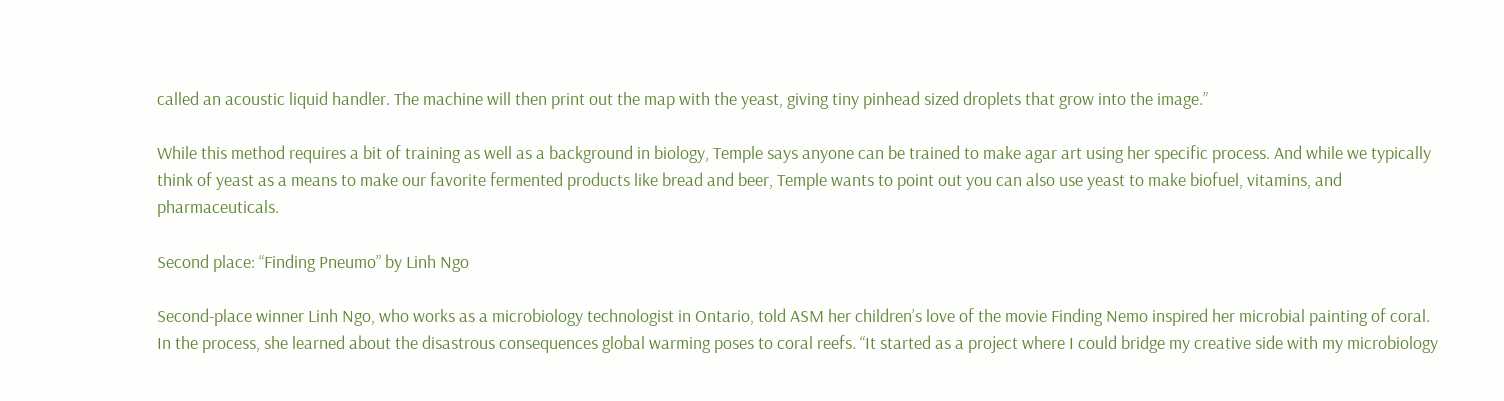called an acoustic liquid handler. The machine will then print out the map with the yeast, giving tiny pinhead sized droplets that grow into the image.”

While this method requires a bit of training as well as a background in biology, Temple says anyone can be trained to make agar art using her specific process. And while we typically think of yeast as a means to make our favorite fermented products like bread and beer, Temple wants to point out you can also use yeast to make biofuel, vitamins, and pharmaceuticals.

Second place: “Finding Pneumo” by Linh Ngo

Second-place winner Linh Ngo, who works as a microbiology technologist in Ontario, told ASM her children’s love of the movie Finding Nemo inspired her microbial painting of coral. In the process, she learned about the disastrous consequences global warming poses to coral reefs. “It started as a project where I could bridge my creative side with my microbiology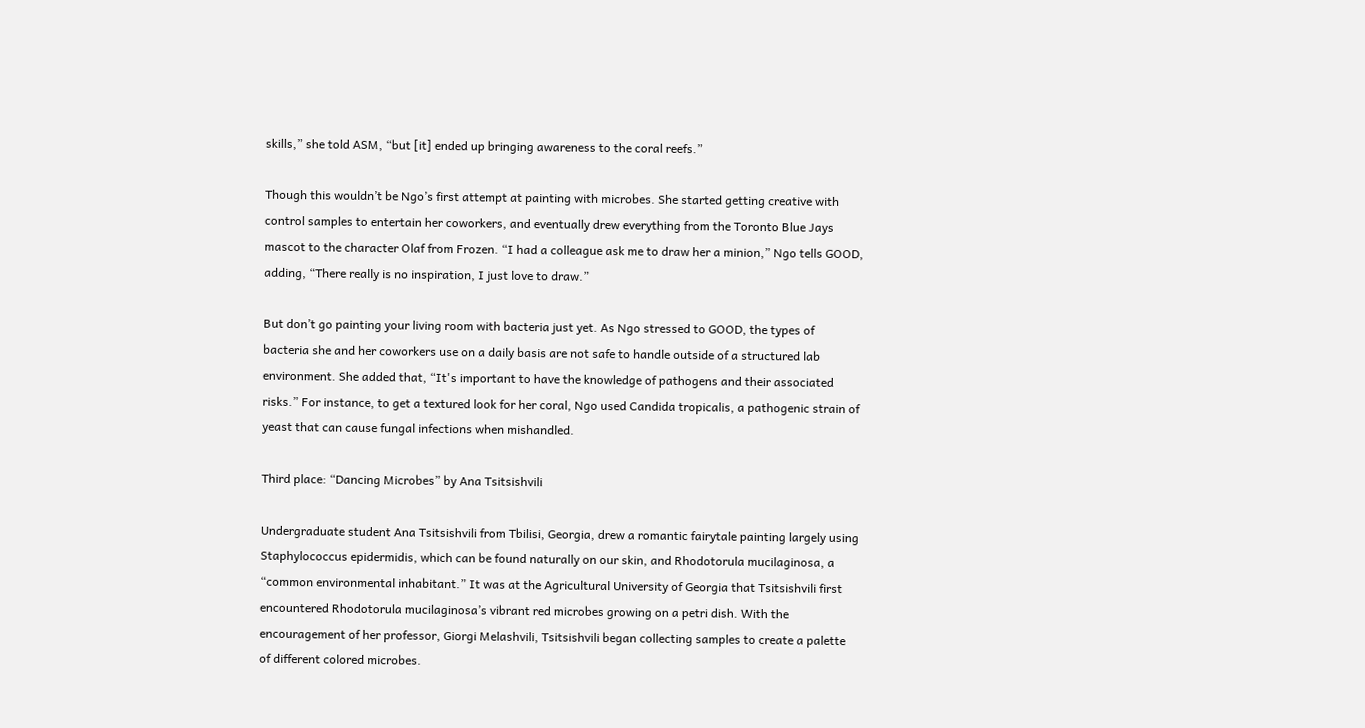skills,” she told ASM, “but [it] ended up bringing awareness to the coral reefs.”

Though this wouldn’t be Ngo’s first attempt at painting with microbes. She started getting creative with control samples to entertain her coworkers, and eventually drew everything from the Toronto Blue Jays mascot to the character Olaf from Frozen. “I had a colleague ask me to draw her a minion,” Ngo tells GOOD, adding, “There really is no inspiration, I just love to draw.”

But don’t go painting your living room with bacteria just yet. As Ngo stressed to GOOD, the types of bacteria she and her coworkers use on a daily basis are not safe to handle outside of a structured lab environment. She added that, “It's important to have the knowledge of pathogens and their associated risks.” For instance, to get a textured look for her coral, Ngo used Candida tropicalis, a pathogenic strain of yeast that can cause fungal infections when mishandled.

Third place: “Dancing Microbes” by Ana Tsitsishvili

Undergraduate student Ana Tsitsishvili from Tbilisi, Georgia, drew a romantic fairytale painting largely using Staphylococcus epidermidis, which can be found naturally on our skin, and Rhodotorula mucilaginosa, a “common environmental inhabitant.” It was at the Agricultural University of Georgia that Tsitsishvili first encountered Rhodotorula mucilaginosa’s vibrant red microbes growing on a petri dish. With the encouragement of her professor, Giorgi Melashvili, Tsitsishvili began collecting samples to create a palette of different colored microbes.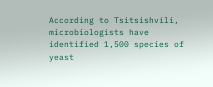According to Tsitsishvili, microbiologists have identified 1,500 species of yeast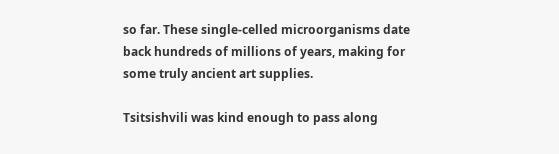so far. These single-celled microorganisms date back hundreds of millions of years, making for some truly ancient art supplies.

Tsitsishvili was kind enough to pass along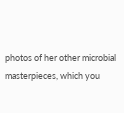photos of her other microbial masterpieces, which you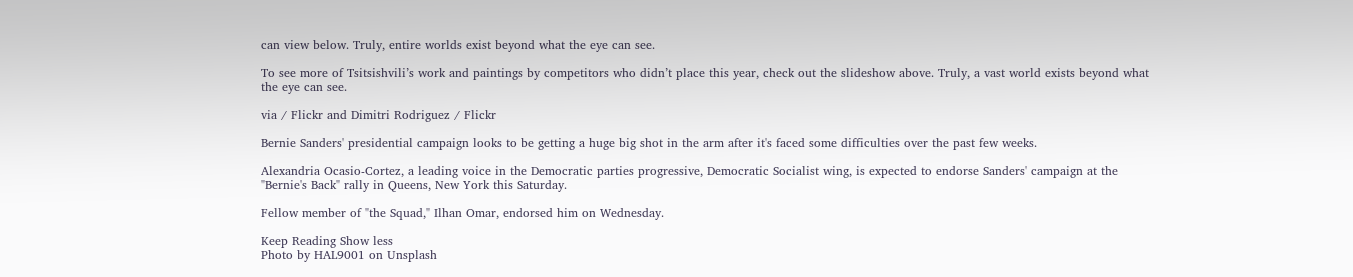can view below. Truly, entire worlds exist beyond what the eye can see.

To see more of Tsitsishvili’s work and paintings by competitors who didn’t place this year, check out the slideshow above. Truly, a vast world exists beyond what the eye can see.

via / Flickr and Dimitri Rodriguez / Flickr

Bernie Sanders' presidential campaign looks to be getting a huge big shot in the arm after it's faced some difficulties over the past few weeks.

Alexandria Ocasio-Cortez, a leading voice in the Democratic parties progressive, Democratic Socialist wing, is expected to endorse Sanders' campaign at the "Bernie's Back" rally in Queens, New York this Saturday.

Fellow member of "the Squad," Ilhan Omar, endorsed him on Wednesday.

Keep Reading Show less
Photo by HAL9001 on Unsplash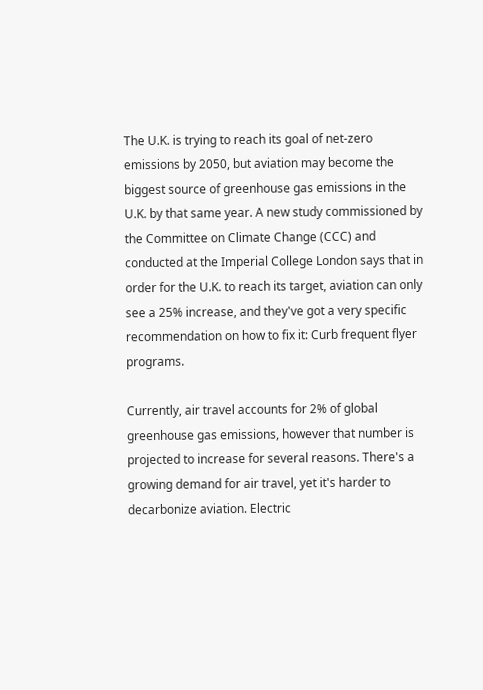The U.K. is trying to reach its goal of net-zero emissions by 2050, but aviation may become the biggest source of greenhouse gas emissions in the U.K. by that same year. A new study commissioned by the Committee on Climate Change (CCC) and conducted at the Imperial College London says that in order for the U.K. to reach its target, aviation can only see a 25% increase, and they've got a very specific recommendation on how to fix it: Curb frequent flyer programs.

Currently, air travel accounts for 2% of global greenhouse gas emissions, however that number is projected to increase for several reasons. There's a growing demand for air travel, yet it's harder to decarbonize aviation. Electric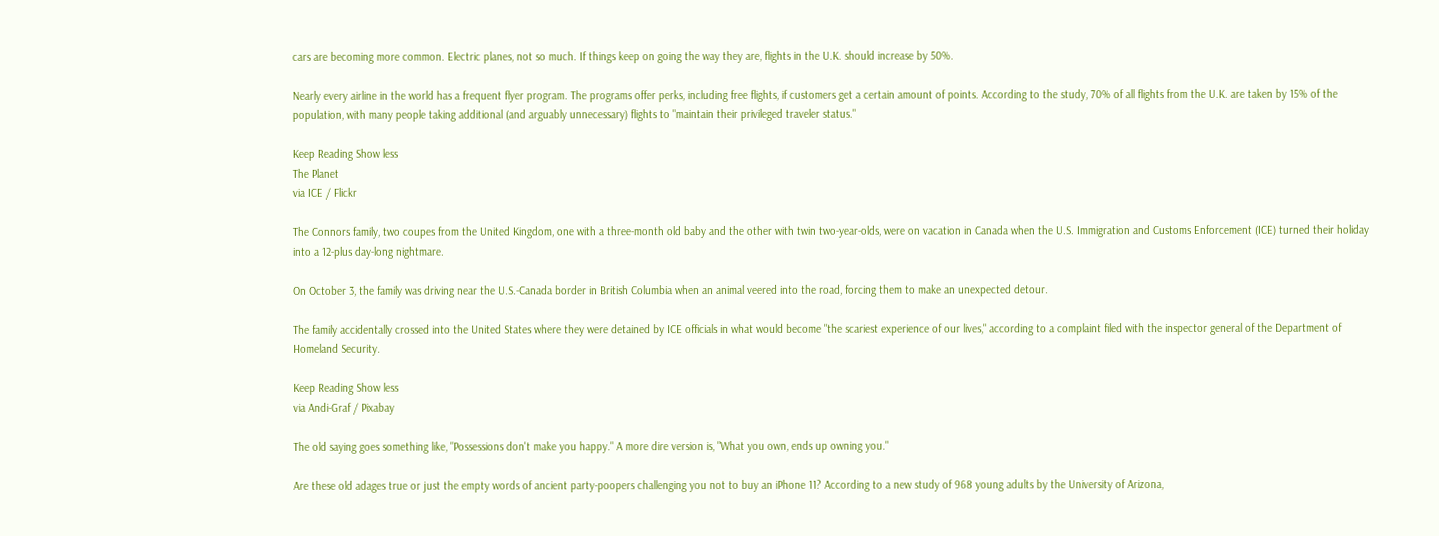cars are becoming more common. Electric planes, not so much. If things keep on going the way they are, flights in the U.K. should increase by 50%.

Nearly every airline in the world has a frequent flyer program. The programs offer perks, including free flights, if customers get a certain amount of points. According to the study, 70% of all flights from the U.K. are taken by 15% of the population, with many people taking additional (and arguably unnecessary) flights to "maintain their privileged traveler status."

Keep Reading Show less
The Planet
via ICE / Flickr

The Connors family, two coupes from the United Kingdom, one with a three-month old baby and the other with twin two-year-olds, were on vacation in Canada when the U.S. Immigration and Customs Enforcement (ICE) turned their holiday into a 12-plus day-long nightmare.

On October 3, the family was driving near the U.S.-Canada border in British Columbia when an animal veered into the road, forcing them to make an unexpected detour.

The family accidentally crossed into the United States where they were detained by ICE officials in what would become "the scariest experience of our lives," according to a complaint filed with the inspector general of the Department of Homeland Security.

Keep Reading Show less
via Andi-Graf / Pixabay

The old saying goes something like, "Possessions don't make you happy." A more dire version is, "What you own, ends up owning you."

Are these old adages true or just the empty words of ancient party-poopers challenging you not to buy an iPhone 11? According to a new study of 968 young adults by the University of Arizona,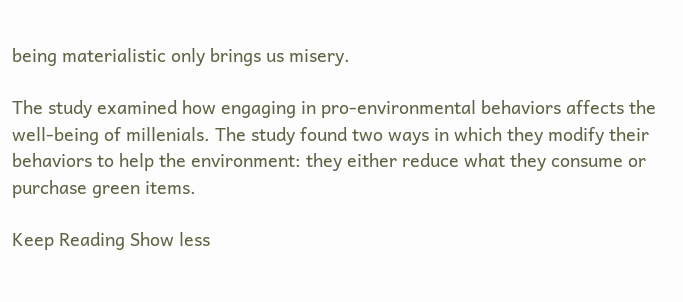being materialistic only brings us misery.

The study examined how engaging in pro-environmental behaviors affects the well-being of millenials. The study found two ways in which they modify their behaviors to help the environment: they either reduce what they consume or purchase green items.

Keep Reading Show less